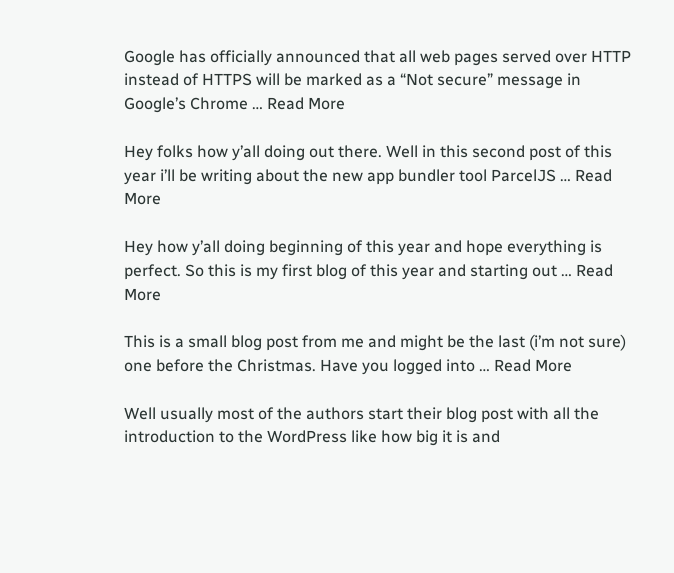Google has officially announced that all web pages served over HTTP instead of HTTPS will be marked as a “Not secure” message in Google’s Chrome … Read More

Hey folks how y’all doing out there. Well in this second post of this year i’ll be writing about the new app bundler tool ParcelJS … Read More

Hey how y’all doing beginning of this year and hope everything is perfect. So this is my first blog of this year and starting out … Read More

This is a small blog post from me and might be the last (i’m not sure) one before the Christmas. Have you logged into … Read More

Well usually most of the authors start their blog post with all the introduction to the WordPress like how big it is and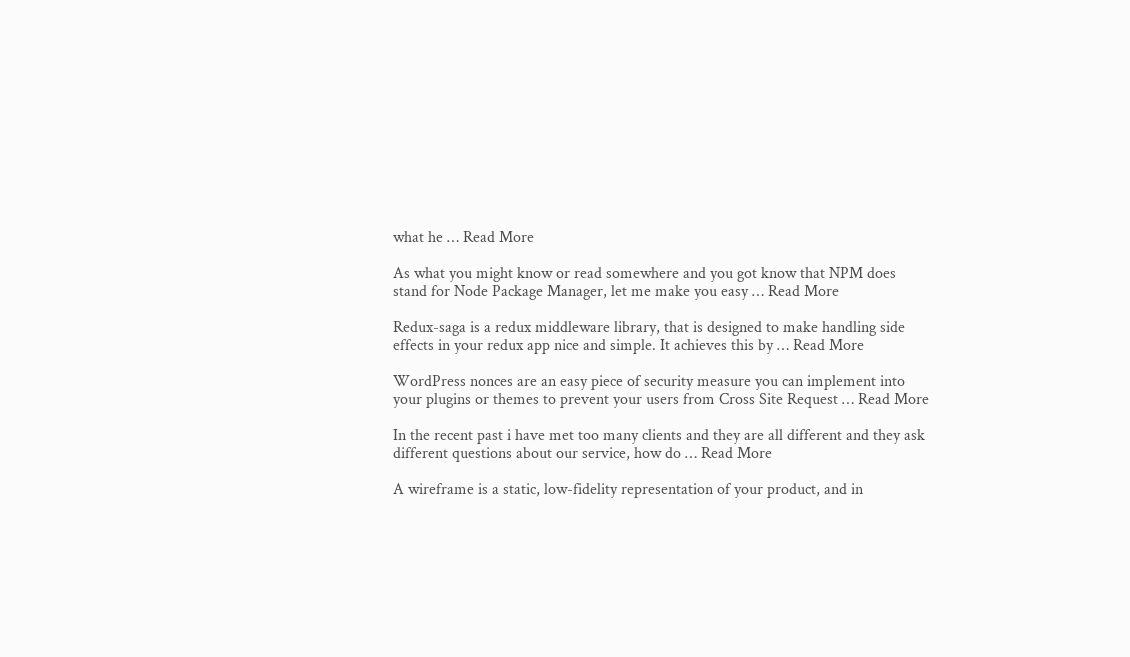what he … Read More

As what you might know or read somewhere and you got know that NPM does stand for Node Package Manager, let me make you easy … Read More

Redux-saga is a redux middleware library, that is designed to make handling side effects in your redux app nice and simple. It achieves this by … Read More

WordPress nonces are an easy piece of security measure you can implement into your plugins or themes to prevent your users from Cross Site Request … Read More

In the recent past i have met too many clients and they are all different and they ask different questions about our service, how do … Read More

A wireframe is a static, low-fidelity representation of your product, and in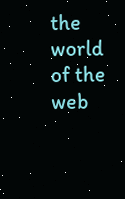the world of the web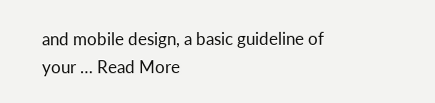and mobile design, a basic guideline of your … Read More